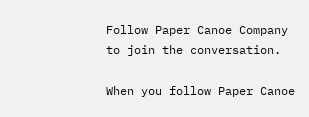Follow Paper Canoe Company to join the conversation.

When you follow Paper Canoe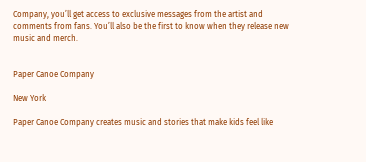Company, you’ll get access to exclusive messages from the artist and comments from fans. You’ll also be the first to know when they release new music and merch.


Paper Canoe Company

New York

Paper Canoe Company creates music and stories that make kids feel like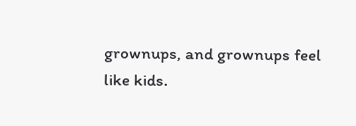grownups, and grownups feel like kids.